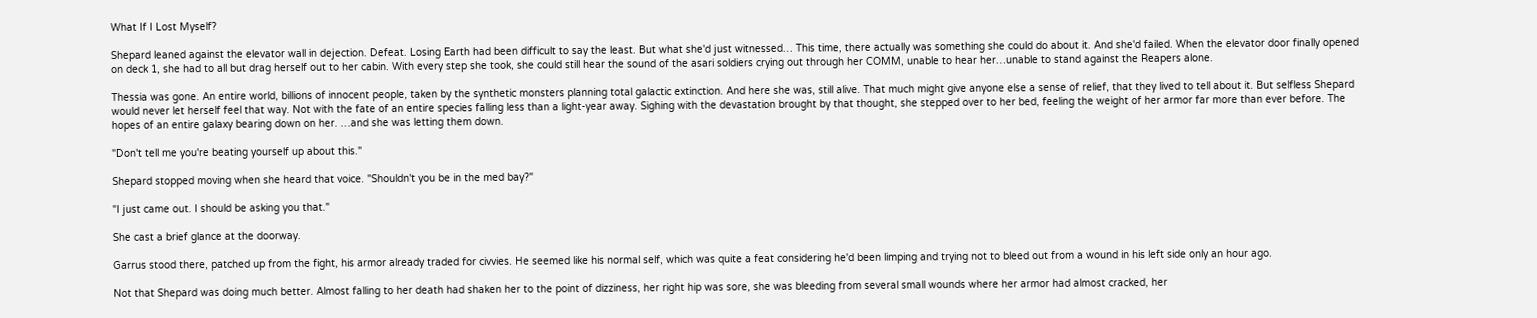What If I Lost Myself?

Shepard leaned against the elevator wall in dejection. Defeat. Losing Earth had been difficult to say the least. But what she'd just witnessed… This time, there actually was something she could do about it. And she'd failed. When the elevator door finally opened on deck 1, she had to all but drag herself out to her cabin. With every step she took, she could still hear the sound of the asari soldiers crying out through her COMM, unable to hear her…unable to stand against the Reapers alone.

Thessia was gone. An entire world, billions of innocent people, taken by the synthetic monsters planning total galactic extinction. And here she was, still alive. That much might give anyone else a sense of relief, that they lived to tell about it. But selfless Shepard would never let herself feel that way. Not with the fate of an entire species falling less than a light-year away. Sighing with the devastation brought by that thought, she stepped over to her bed, feeling the weight of her armor far more than ever before. The hopes of an entire galaxy bearing down on her. …and she was letting them down.

"Don't tell me you're beating yourself up about this."

Shepard stopped moving when she heard that voice. "Shouldn't you be in the med bay?"

"I just came out. I should be asking you that."

She cast a brief glance at the doorway.

Garrus stood there, patched up from the fight, his armor already traded for civvies. He seemed like his normal self, which was quite a feat considering he'd been limping and trying not to bleed out from a wound in his left side only an hour ago.

Not that Shepard was doing much better. Almost falling to her death had shaken her to the point of dizziness, her right hip was sore, she was bleeding from several small wounds where her armor had almost cracked, her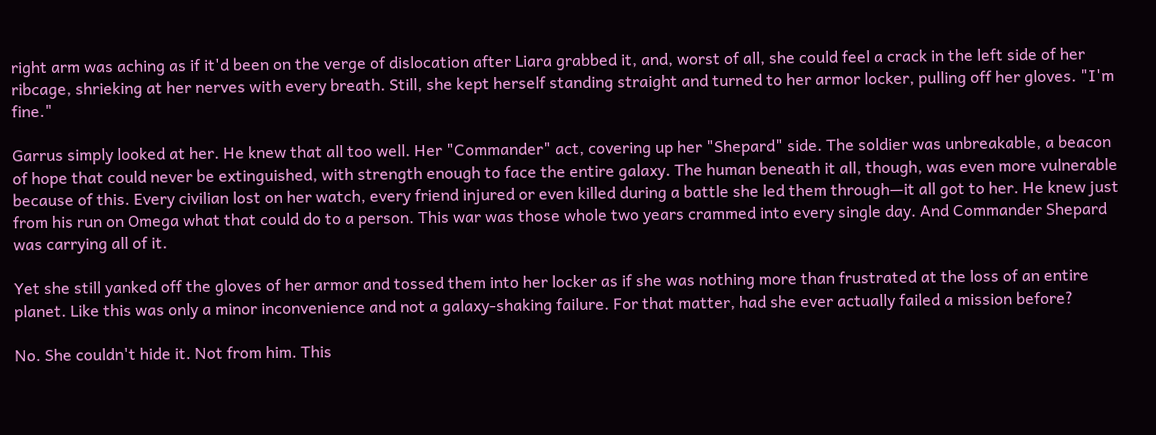right arm was aching as if it'd been on the verge of dislocation after Liara grabbed it, and, worst of all, she could feel a crack in the left side of her ribcage, shrieking at her nerves with every breath. Still, she kept herself standing straight and turned to her armor locker, pulling off her gloves. "I'm fine."

Garrus simply looked at her. He knew that all too well. Her "Commander" act, covering up her "Shepard" side. The soldier was unbreakable, a beacon of hope that could never be extinguished, with strength enough to face the entire galaxy. The human beneath it all, though, was even more vulnerable because of this. Every civilian lost on her watch, every friend injured or even killed during a battle she led them through—it all got to her. He knew just from his run on Omega what that could do to a person. This war was those whole two years crammed into every single day. And Commander Shepard was carrying all of it.

Yet she still yanked off the gloves of her armor and tossed them into her locker as if she was nothing more than frustrated at the loss of an entire planet. Like this was only a minor inconvenience and not a galaxy-shaking failure. For that matter, had she ever actually failed a mission before?

No. She couldn't hide it. Not from him. This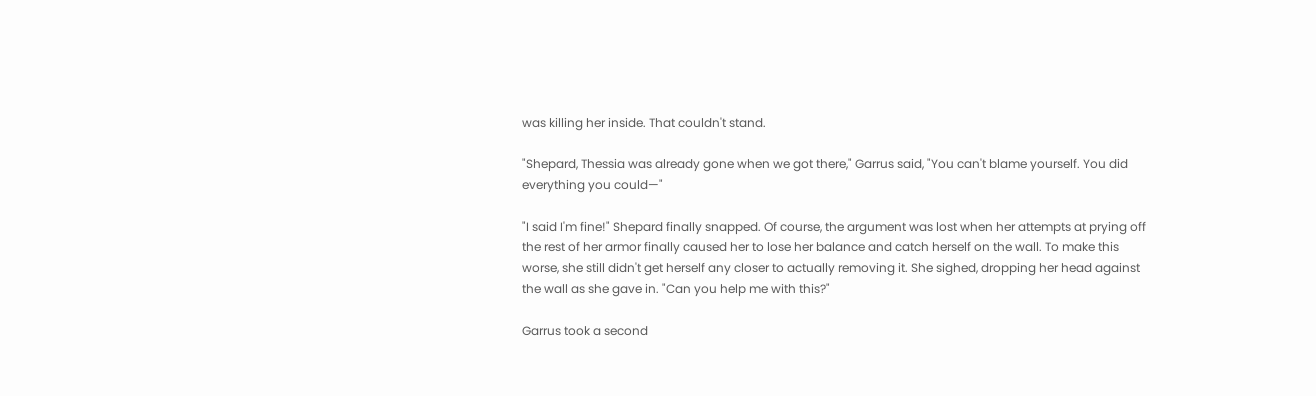was killing her inside. That couldn't stand.

"Shepard, Thessia was already gone when we got there," Garrus said, "You can't blame yourself. You did everything you could—"

"I said I'm fine!" Shepard finally snapped. Of course, the argument was lost when her attempts at prying off the rest of her armor finally caused her to lose her balance and catch herself on the wall. To make this worse, she still didn't get herself any closer to actually removing it. She sighed, dropping her head against the wall as she gave in. "Can you help me with this?"

Garrus took a second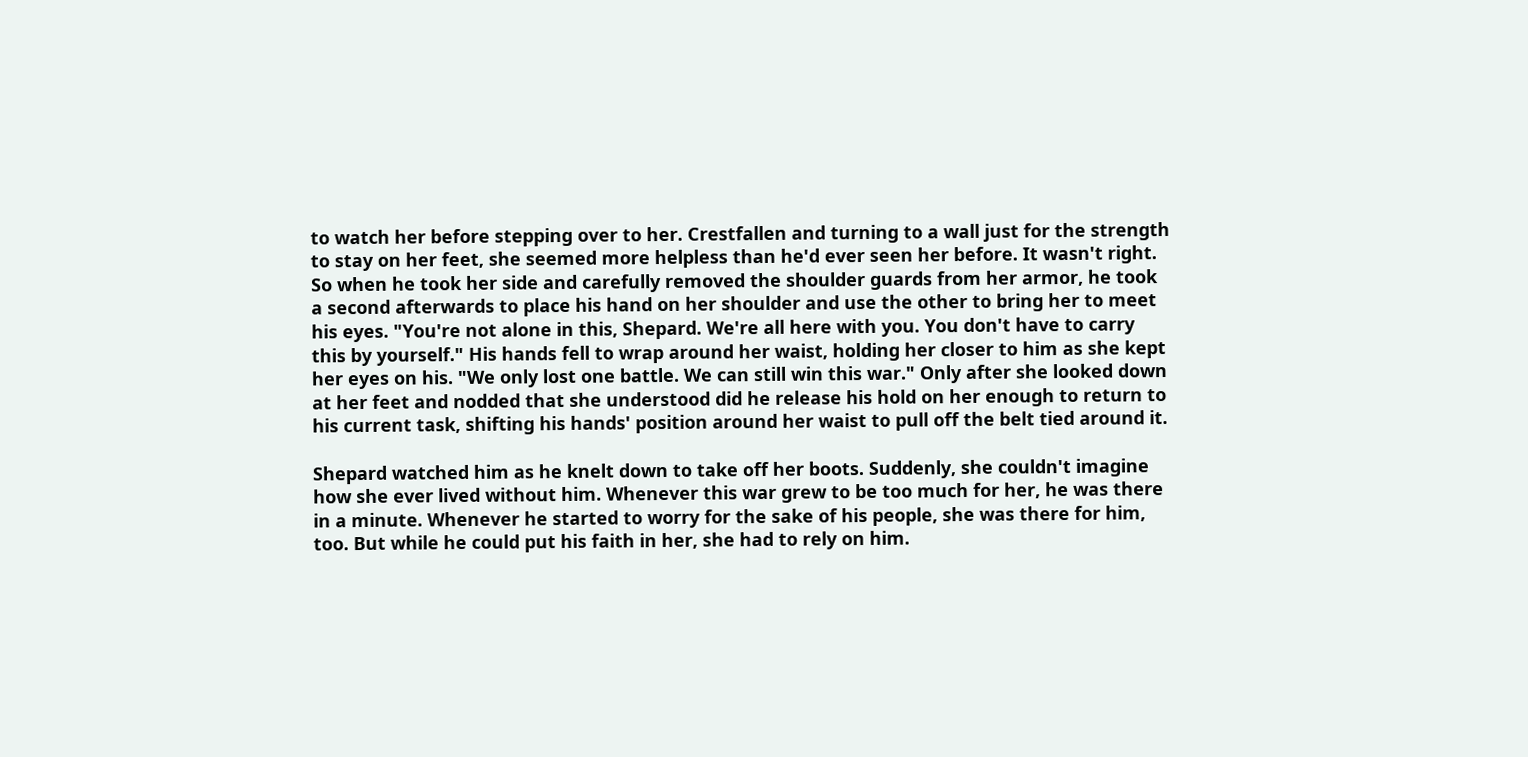to watch her before stepping over to her. Crestfallen and turning to a wall just for the strength to stay on her feet, she seemed more helpless than he'd ever seen her before. It wasn't right. So when he took her side and carefully removed the shoulder guards from her armor, he took a second afterwards to place his hand on her shoulder and use the other to bring her to meet his eyes. "You're not alone in this, Shepard. We're all here with you. You don't have to carry this by yourself." His hands fell to wrap around her waist, holding her closer to him as she kept her eyes on his. "We only lost one battle. We can still win this war." Only after she looked down at her feet and nodded that she understood did he release his hold on her enough to return to his current task, shifting his hands' position around her waist to pull off the belt tied around it.

Shepard watched him as he knelt down to take off her boots. Suddenly, she couldn't imagine how she ever lived without him. Whenever this war grew to be too much for her, he was there in a minute. Whenever he started to worry for the sake of his people, she was there for him, too. But while he could put his faith in her, she had to rely on him.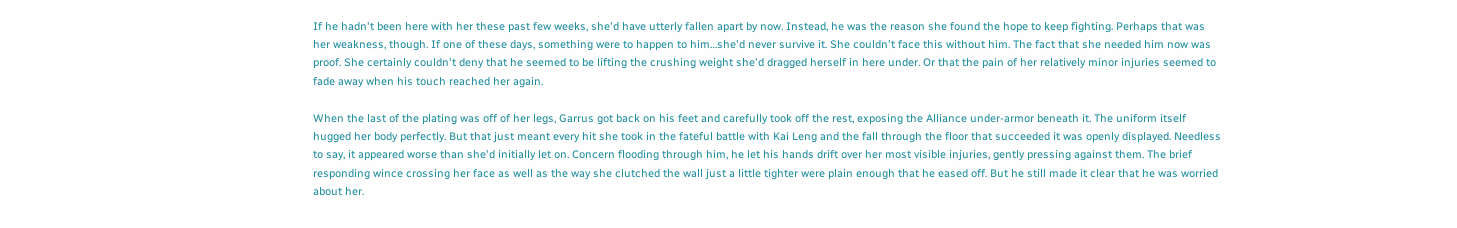If he hadn't been here with her these past few weeks, she'd have utterly fallen apart by now. Instead, he was the reason she found the hope to keep fighting. Perhaps that was her weakness, though. If one of these days, something were to happen to him…she'd never survive it. She couldn't face this without him. The fact that she needed him now was proof. She certainly couldn't deny that he seemed to be lifting the crushing weight she'd dragged herself in here under. Or that the pain of her relatively minor injuries seemed to fade away when his touch reached her again.

When the last of the plating was off of her legs, Garrus got back on his feet and carefully took off the rest, exposing the Alliance under-armor beneath it. The uniform itself hugged her body perfectly. But that just meant every hit she took in the fateful battle with Kai Leng and the fall through the floor that succeeded it was openly displayed. Needless to say, it appeared worse than she'd initially let on. Concern flooding through him, he let his hands drift over her most visible injuries, gently pressing against them. The brief responding wince crossing her face as well as the way she clutched the wall just a little tighter were plain enough that he eased off. But he still made it clear that he was worried about her.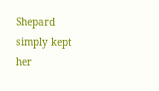Shepard simply kept her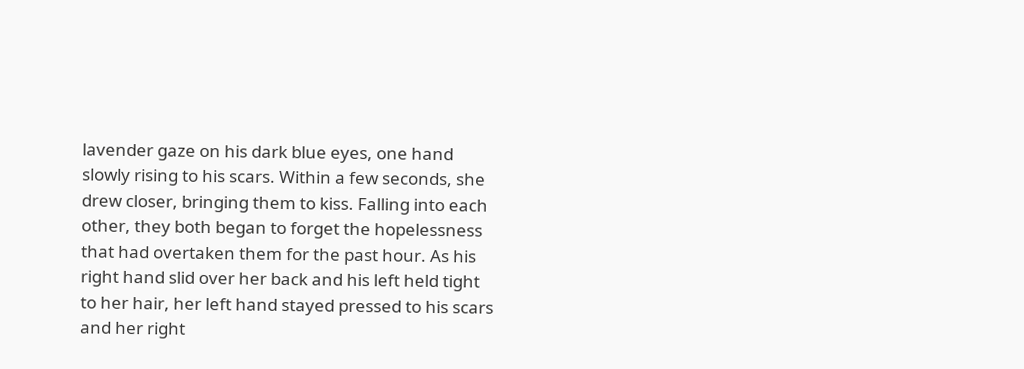lavender gaze on his dark blue eyes, one hand slowly rising to his scars. Within a few seconds, she drew closer, bringing them to kiss. Falling into each other, they both began to forget the hopelessness that had overtaken them for the past hour. As his right hand slid over her back and his left held tight to her hair, her left hand stayed pressed to his scars and her right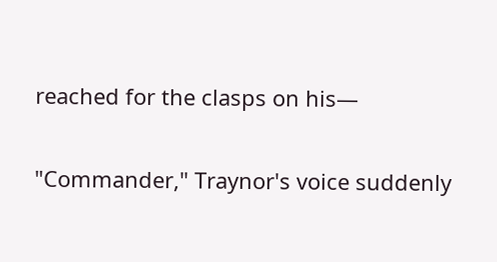reached for the clasps on his—

"Commander," Traynor's voice suddenly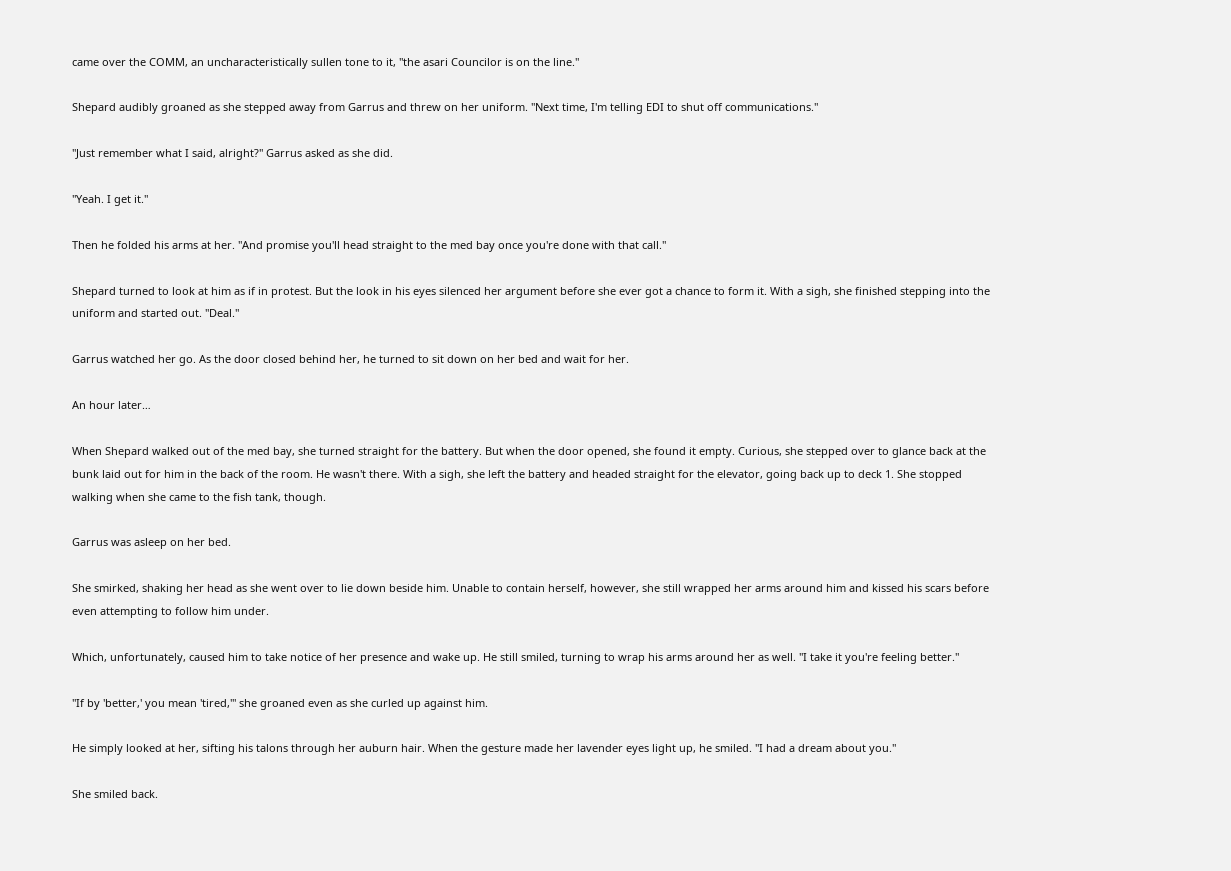came over the COMM, an uncharacteristically sullen tone to it, "the asari Councilor is on the line."

Shepard audibly groaned as she stepped away from Garrus and threw on her uniform. "Next time, I'm telling EDI to shut off communications."

"Just remember what I said, alright?" Garrus asked as she did.

"Yeah. I get it."

Then he folded his arms at her. "And promise you'll head straight to the med bay once you're done with that call."

Shepard turned to look at him as if in protest. But the look in his eyes silenced her argument before she ever got a chance to form it. With a sigh, she finished stepping into the uniform and started out. "Deal."

Garrus watched her go. As the door closed behind her, he turned to sit down on her bed and wait for her.

An hour later…

When Shepard walked out of the med bay, she turned straight for the battery. But when the door opened, she found it empty. Curious, she stepped over to glance back at the bunk laid out for him in the back of the room. He wasn't there. With a sigh, she left the battery and headed straight for the elevator, going back up to deck 1. She stopped walking when she came to the fish tank, though.

Garrus was asleep on her bed.

She smirked, shaking her head as she went over to lie down beside him. Unable to contain herself, however, she still wrapped her arms around him and kissed his scars before even attempting to follow him under.

Which, unfortunately, caused him to take notice of her presence and wake up. He still smiled, turning to wrap his arms around her as well. "I take it you're feeling better."

"If by 'better,' you mean 'tired,'" she groaned even as she curled up against him.

He simply looked at her, sifting his talons through her auburn hair. When the gesture made her lavender eyes light up, he smiled. "I had a dream about you."

She smiled back.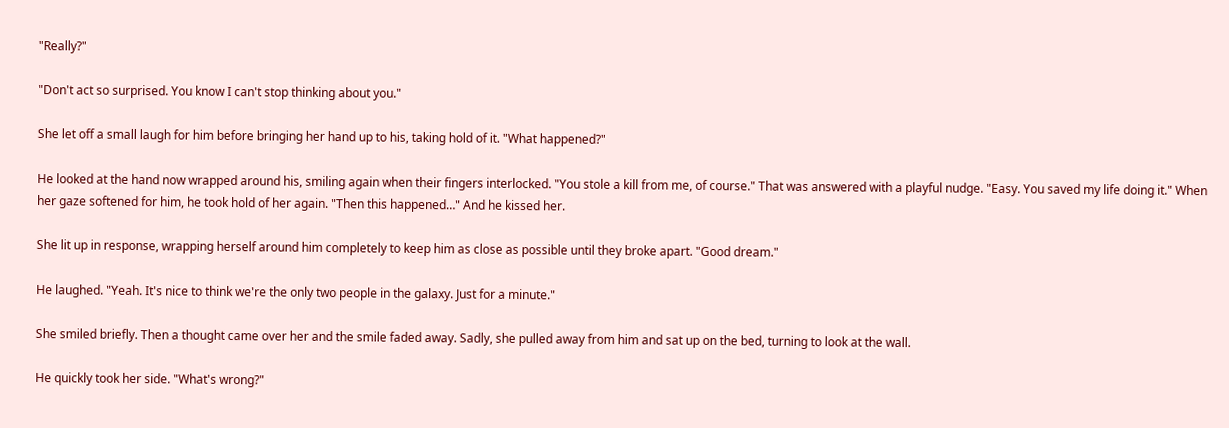"Really?"

"Don't act so surprised. You know I can't stop thinking about you."

She let off a small laugh for him before bringing her hand up to his, taking hold of it. "What happened?"

He looked at the hand now wrapped around his, smiling again when their fingers interlocked. "You stole a kill from me, of course." That was answered with a playful nudge. "Easy. You saved my life doing it." When her gaze softened for him, he took hold of her again. "Then this happened…" And he kissed her.

She lit up in response, wrapping herself around him completely to keep him as close as possible until they broke apart. "Good dream."

He laughed. "Yeah. It's nice to think we're the only two people in the galaxy. Just for a minute."

She smiled briefly. Then a thought came over her and the smile faded away. Sadly, she pulled away from him and sat up on the bed, turning to look at the wall.

He quickly took her side. "What's wrong?"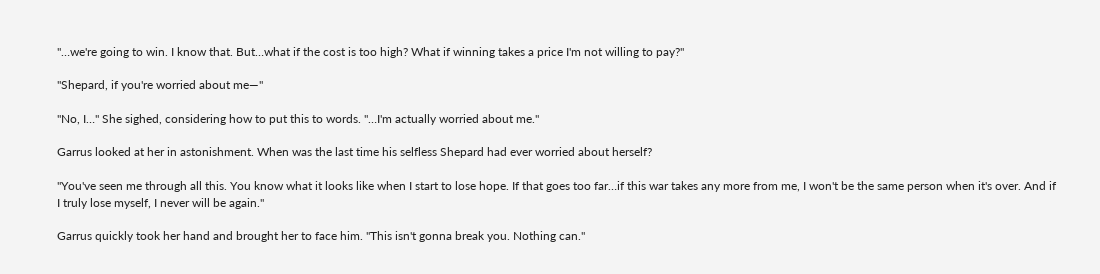"…we're going to win. I know that. But…what if the cost is too high? What if winning takes a price I'm not willing to pay?"

"Shepard, if you're worried about me—"

"No, I…" She sighed, considering how to put this to words. "…I'm actually worried about me."

Garrus looked at her in astonishment. When was the last time his selfless Shepard had ever worried about herself?

"You've seen me through all this. You know what it looks like when I start to lose hope. If that goes too far…if this war takes any more from me, I won't be the same person when it's over. And if I truly lose myself, I never will be again."

Garrus quickly took her hand and brought her to face him. "This isn't gonna break you. Nothing can."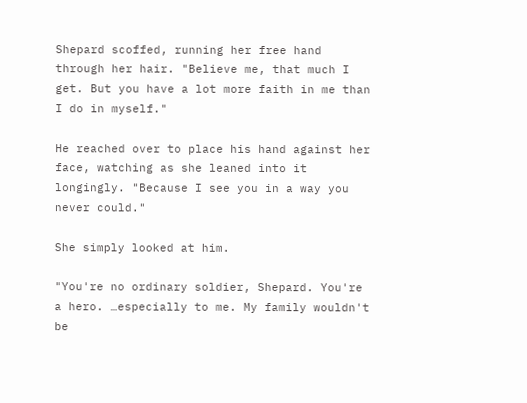Shepard scoffed, running her free hand through her hair. "Believe me, that much I get. But you have a lot more faith in me than I do in myself."

He reached over to place his hand against her face, watching as she leaned into it longingly. "Because I see you in a way you never could."

She simply looked at him.

"You're no ordinary soldier, Shepard. You're a hero. …especially to me. My family wouldn't be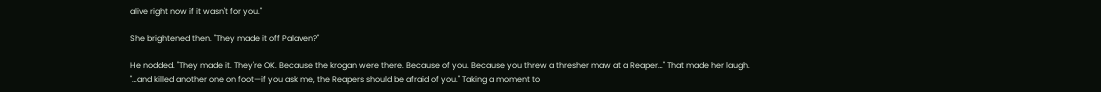alive right now if it wasn't for you."

She brightened then. "They made it off Palaven?"

He nodded. "They made it. They're OK. Because the krogan were there. Because of you. Because you threw a thresher maw at a Reaper…" That made her laugh. "…and killed another one on foot—if you ask me, the Reapers should be afraid of you." Taking a moment to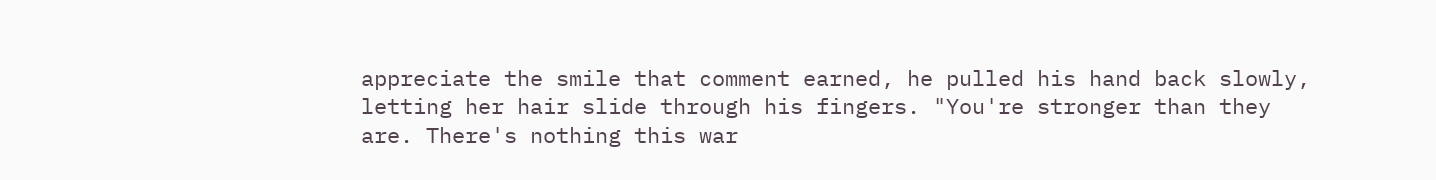appreciate the smile that comment earned, he pulled his hand back slowly, letting her hair slide through his fingers. "You're stronger than they are. There's nothing this war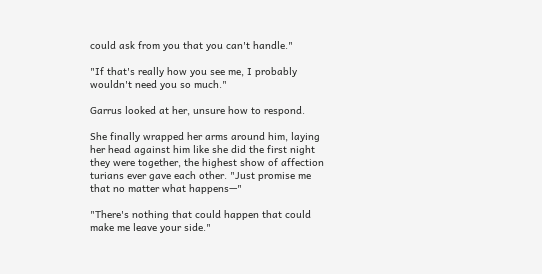could ask from you that you can't handle."

"If that's really how you see me, I probably wouldn't need you so much."

Garrus looked at her, unsure how to respond.

She finally wrapped her arms around him, laying her head against him like she did the first night they were together, the highest show of affection turians ever gave each other. "Just promise me that no matter what happens—"

"There's nothing that could happen that could make me leave your side."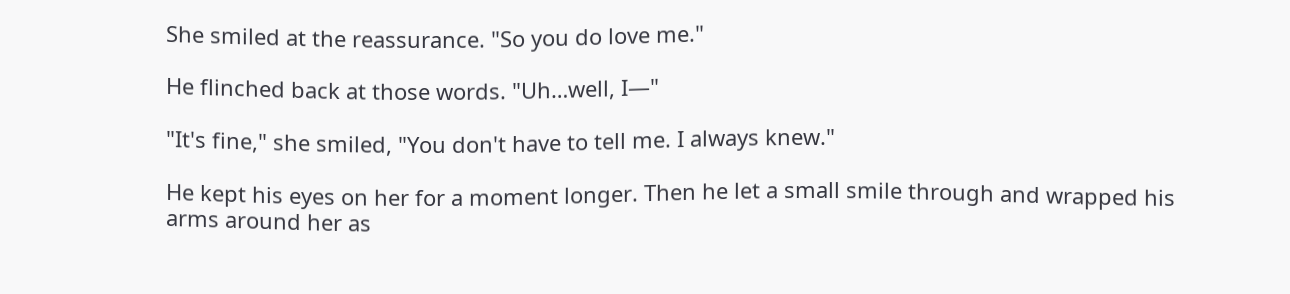She smiled at the reassurance. "So you do love me."

He flinched back at those words. "Uh…well, I—"

"It's fine," she smiled, "You don't have to tell me. I always knew."

He kept his eyes on her for a moment longer. Then he let a small smile through and wrapped his arms around her as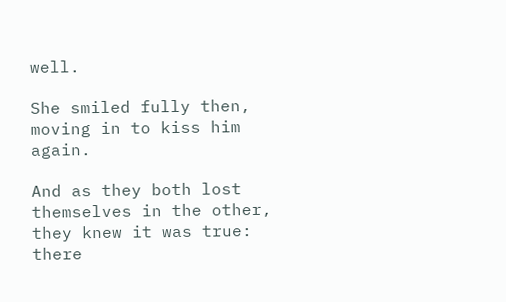well.

She smiled fully then, moving in to kiss him again.

And as they both lost themselves in the other, they knew it was true: there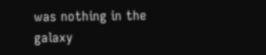was nothing in the galaxy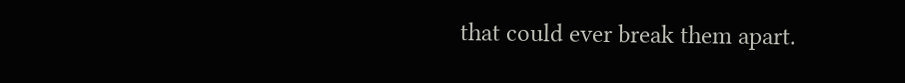that could ever break them apart.